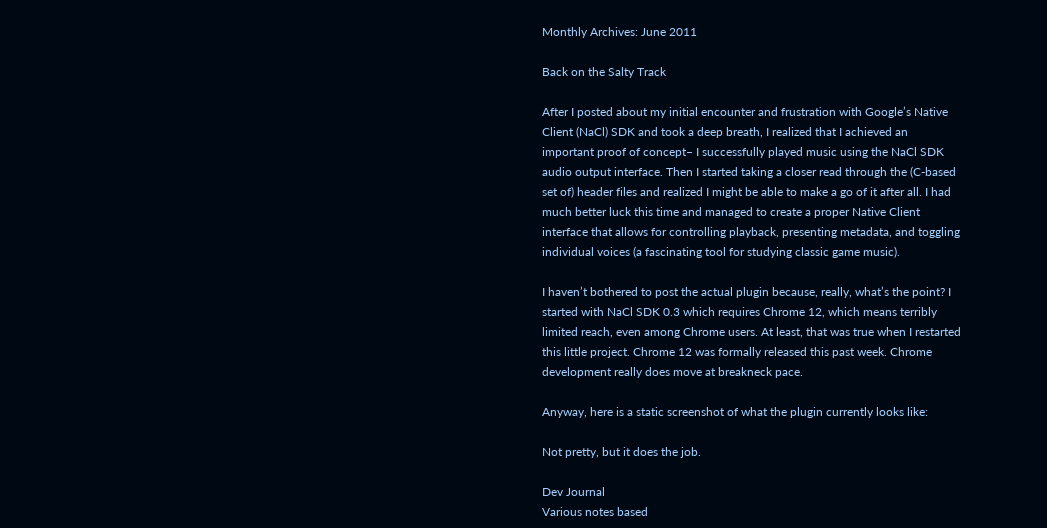Monthly Archives: June 2011

Back on the Salty Track

After I posted about my initial encounter and frustration with Google’s Native Client (NaCl) SDK and took a deep breath, I realized that I achieved an important proof of concept– I successfully played music using the NaCl SDK audio output interface. Then I started taking a closer read through the (C-based set of) header files and realized I might be able to make a go of it after all. I had much better luck this time and managed to create a proper Native Client interface that allows for controlling playback, presenting metadata, and toggling individual voices (a fascinating tool for studying classic game music).

I haven’t bothered to post the actual plugin because, really, what’s the point? I started with NaCl SDK 0.3 which requires Chrome 12, which means terribly limited reach, even among Chrome users. At least, that was true when I restarted this little project. Chrome 12 was formally released this past week. Chrome development really does move at breakneck pace.

Anyway, here is a static screenshot of what the plugin currently looks like:

Not pretty, but it does the job.

Dev Journal
Various notes based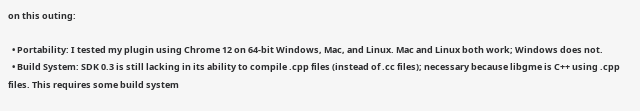on this outing:

  • Portability: I tested my plugin using Chrome 12 on 64-bit Windows, Mac, and Linux. Mac and Linux both work; Windows does not.
  • Build System: SDK 0.3 is still lacking in its ability to compile .cpp files (instead of .cc files); necessary because libgme is C++ using .cpp files. This requires some build system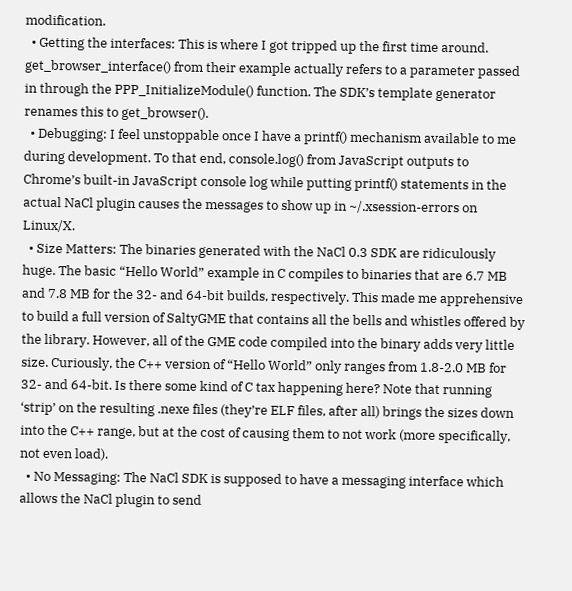modification.
  • Getting the interfaces: This is where I got tripped up the first time around. get_browser_interface() from their example actually refers to a parameter passed in through the PPP_InitializeModule() function. The SDK’s template generator renames this to get_browser().
  • Debugging: I feel unstoppable once I have a printf() mechanism available to me during development. To that end, console.log() from JavaScript outputs to Chrome’s built-in JavaScript console log while putting printf() statements in the actual NaCl plugin causes the messages to show up in ~/.xsession-errors on Linux/X.
  • Size Matters: The binaries generated with the NaCl 0.3 SDK are ridiculously huge. The basic “Hello World” example in C compiles to binaries that are 6.7 MB and 7.8 MB for the 32- and 64-bit builds, respectively. This made me apprehensive to build a full version of SaltyGME that contains all the bells and whistles offered by the library. However, all of the GME code compiled into the binary adds very little size. Curiously, the C++ version of “Hello World” only ranges from 1.8-2.0 MB for 32- and 64-bit. Is there some kind of C tax happening here? Note that running ‘strip’ on the resulting .nexe files (they’re ELF files, after all) brings the sizes down into the C++ range, but at the cost of causing them to not work (more specifically, not even load).
  • No Messaging: The NaCl SDK is supposed to have a messaging interface which allows the NaCl plugin to send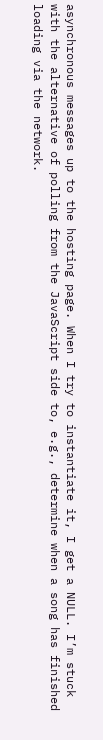asynchronous messages up to the hosting page. When I try to instantiate it, I get a NULL. I’m stuck with the alternative of polling from the JavaScript side to, e.g., determine when a song has finished loading via the network.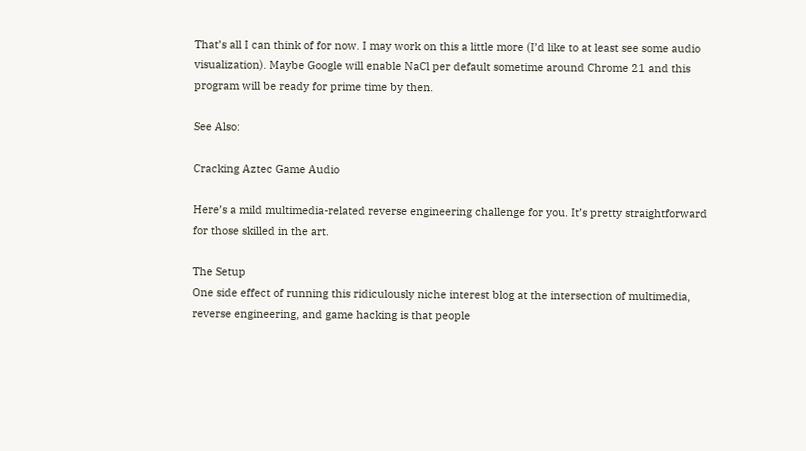That’s all I can think of for now. I may work on this a little more (I’d like to at least see some audio visualization). Maybe Google will enable NaCl per default sometime around Chrome 21 and this program will be ready for prime time by then.

See Also:

Cracking Aztec Game Audio

Here’s a mild multimedia-related reverse engineering challenge for you. It’s pretty straightforward for those skilled in the art.

The Setup
One side effect of running this ridiculously niche interest blog at the intersection of multimedia, reverse engineering, and game hacking is that people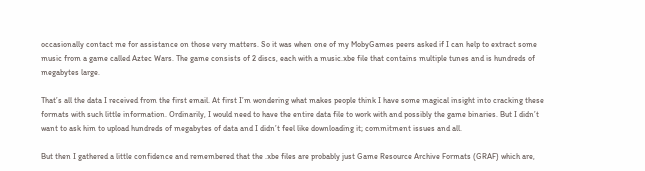occasionally contact me for assistance on those very matters. So it was when one of my MobyGames peers asked if I can help to extract some music from a game called Aztec Wars. The game consists of 2 discs, each with a music.xbe file that contains multiple tunes and is hundreds of megabytes large.

That’s all the data I received from the first email. At first I’m wondering what makes people think I have some magical insight into cracking these formats with such little information. Ordinarily, I would need to have the entire data file to work with and possibly the game binaries. But I didn’t want to ask him to upload hundreds of megabytes of data and I didn’t feel like downloading it; commitment issues and all.

But then I gathered a little confidence and remembered that the .xbe files are probably just Game Resource Archive Formats (GRAF) which are,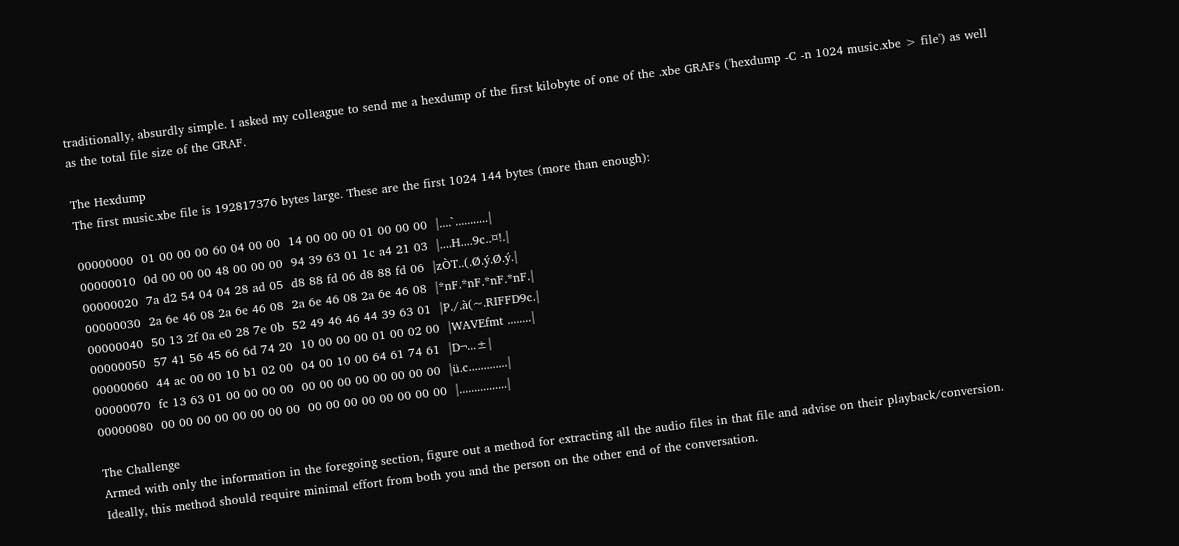traditionally, absurdly simple. I asked my colleague to send me a hexdump of the first kilobyte of one of the .xbe GRAFs ('hexdump -C -n 1024 music.xbe > file') as well as the total file size of the GRAF.

The Hexdump
The first music.xbe file is 192817376 bytes large. These are the first 1024 144 bytes (more than enough):

00000000  01 00 00 00 60 04 00 00  14 00 00 00 01 00 00 00  |....`...........|
00000010  0d 00 00 00 48 00 00 00  94 39 63 01 1c a4 21 03  |....H....9c..¤!.|
00000020  7a d2 54 04 04 28 ad 05  d8 88 fd 06 d8 88 fd 06  |zÒT..(.Ø.ý.Ø.ý.|
00000030  2a 6e 46 08 2a 6e 46 08  2a 6e 46 08 2a 6e 46 08  |*nF.*nF.*nF.*nF.|
00000040  50 13 2f 0a e0 28 7e 0b  52 49 46 46 44 39 63 01  |P./.à(~.RIFFD9c.|
00000050  57 41 56 45 66 6d 74 20  10 00 00 00 01 00 02 00  |WAVEfmt ........|
00000060  44 ac 00 00 10 b1 02 00  04 00 10 00 64 61 74 61  |D¬...±|
00000070  fc 13 63 01 00 00 00 00  00 00 00 00 00 00 00 00  |ü.c.............|
00000080  00 00 00 00 00 00 00 00  00 00 00 00 00 00 00 00  |................|

The Challenge
Armed with only the information in the foregoing section, figure out a method for extracting all the audio files in that file and advise on their playback/conversion. Ideally, this method should require minimal effort from both you and the person on the other end of the conversation.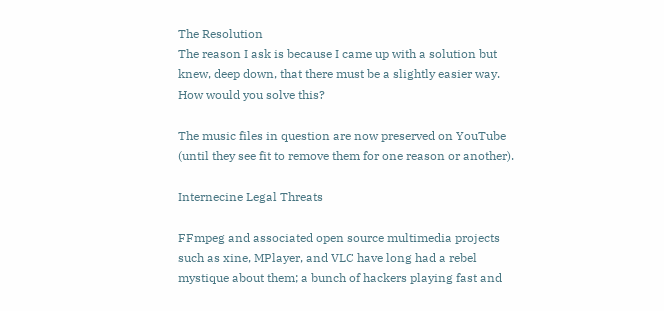The Resolution
The reason I ask is because I came up with a solution but knew, deep down, that there must be a slightly easier way. How would you solve this?

The music files in question are now preserved on YouTube (until they see fit to remove them for one reason or another).

Internecine Legal Threats

FFmpeg and associated open source multimedia projects such as xine, MPlayer, and VLC have long had a rebel mystique about them; a bunch of hackers playing fast and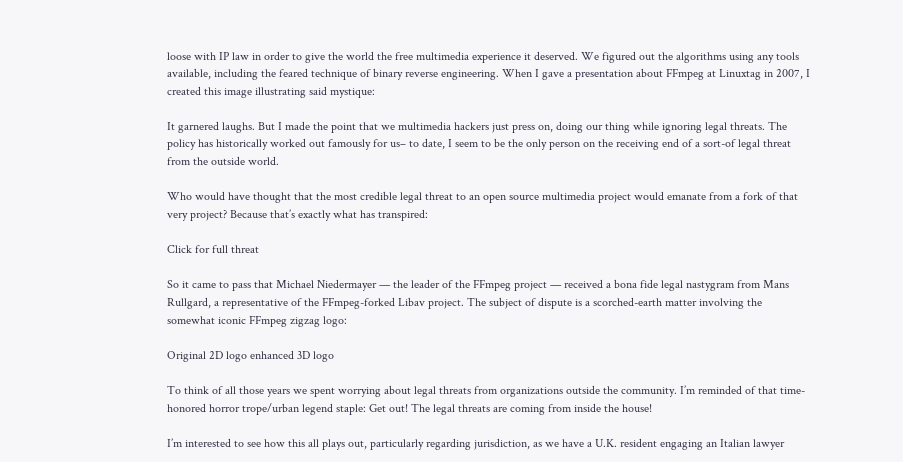loose with IP law in order to give the world the free multimedia experience it deserved. We figured out the algorithms using any tools available, including the feared technique of binary reverse engineering. When I gave a presentation about FFmpeg at Linuxtag in 2007, I created this image illustrating said mystique:

It garnered laughs. But I made the point that we multimedia hackers just press on, doing our thing while ignoring legal threats. The policy has historically worked out famously for us– to date, I seem to be the only person on the receiving end of a sort-of legal threat from the outside world.

Who would have thought that the most credible legal threat to an open source multimedia project would emanate from a fork of that very project? Because that’s exactly what has transpired:

Click for full threat

So it came to pass that Michael Niedermayer — the leader of the FFmpeg project — received a bona fide legal nastygram from Mans Rullgard, a representative of the FFmpeg-forked Libav project. The subject of dispute is a scorched-earth matter involving the somewhat iconic FFmpeg zigzag logo:

Original 2D logo enhanced 3D logo

To think of all those years we spent worrying about legal threats from organizations outside the community. I’m reminded of that time-honored horror trope/urban legend staple: Get out! The legal threats are coming from inside the house!

I’m interested to see how this all plays out, particularly regarding jurisdiction, as we have a U.K. resident engaging an Italian lawyer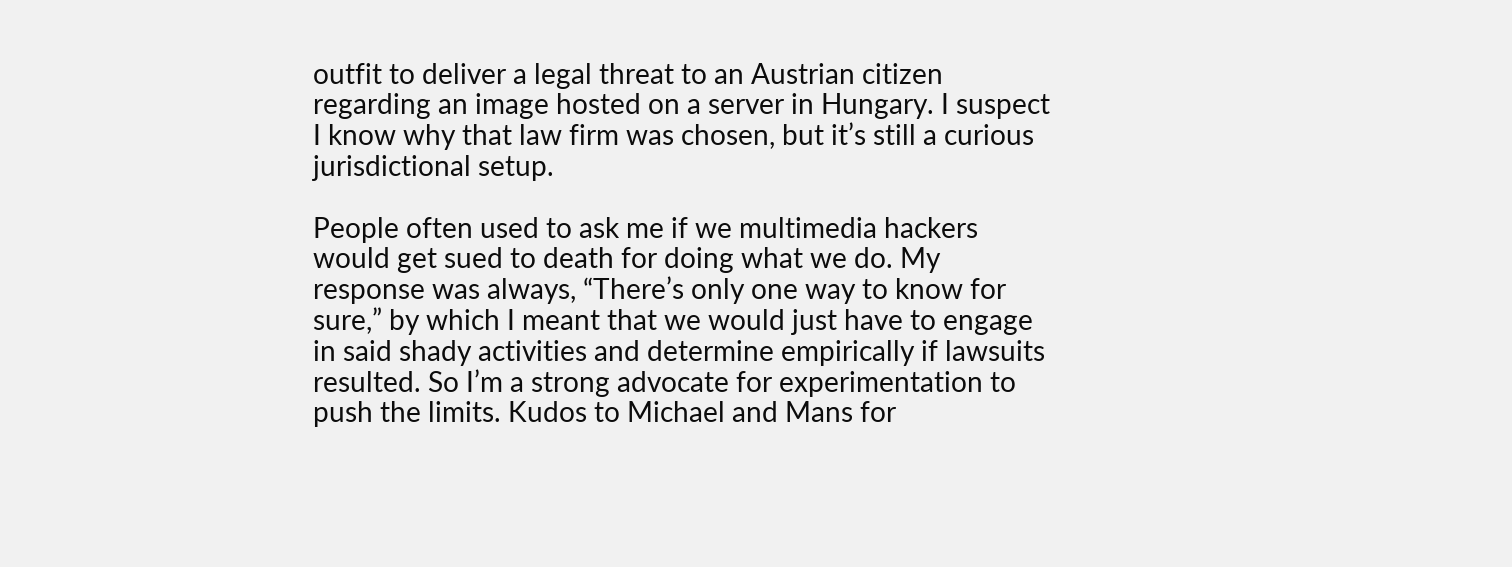outfit to deliver a legal threat to an Austrian citizen regarding an image hosted on a server in Hungary. I suspect I know why that law firm was chosen, but it’s still a curious jurisdictional setup.

People often used to ask me if we multimedia hackers would get sued to death for doing what we do. My response was always, “There’s only one way to know for sure,” by which I meant that we would just have to engage in said shady activities and determine empirically if lawsuits resulted. So I’m a strong advocate for experimentation to push the limits. Kudos to Michael and Mans for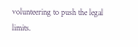volunteering to push the legal limits.